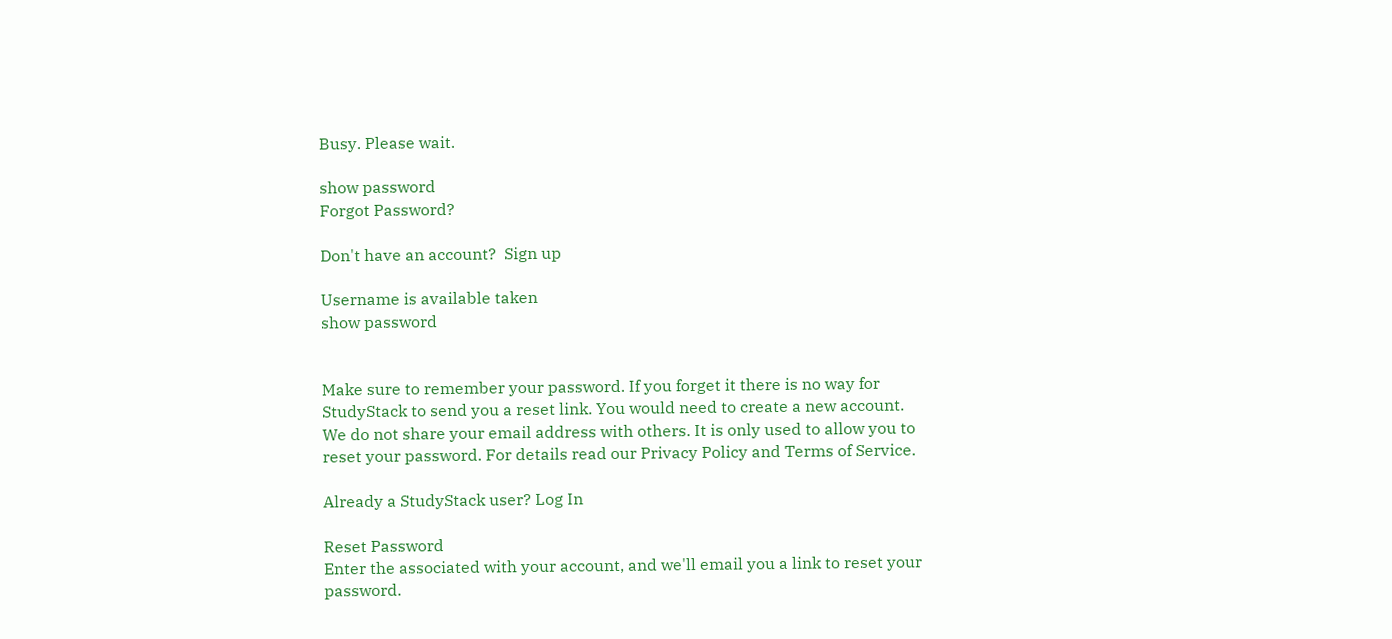Busy. Please wait.

show password
Forgot Password?

Don't have an account?  Sign up

Username is available taken
show password


Make sure to remember your password. If you forget it there is no way for StudyStack to send you a reset link. You would need to create a new account.
We do not share your email address with others. It is only used to allow you to reset your password. For details read our Privacy Policy and Terms of Service.

Already a StudyStack user? Log In

Reset Password
Enter the associated with your account, and we'll email you a link to reset your password.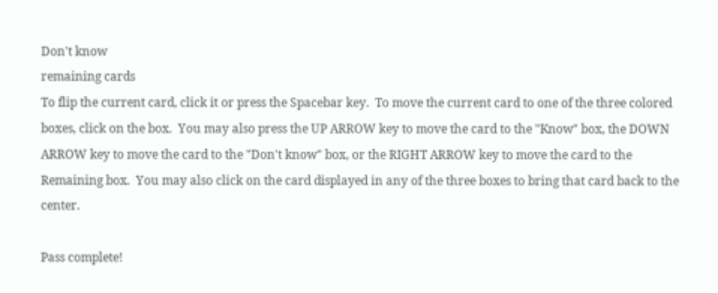Don't know
remaining cards
To flip the current card, click it or press the Spacebar key.  To move the current card to one of the three colored boxes, click on the box.  You may also press the UP ARROW key to move the card to the "Know" box, the DOWN ARROW key to move the card to the "Don't know" box, or the RIGHT ARROW key to move the card to the Remaining box.  You may also click on the card displayed in any of the three boxes to bring that card back to the center.

Pass complete!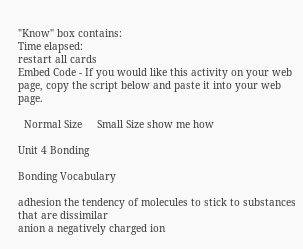"Know" box contains:
Time elapsed:
restart all cards
Embed Code - If you would like this activity on your web page, copy the script below and paste it into your web page.

  Normal Size     Small Size show me how

Unit 4 Bonding

Bonding Vocabulary

adhesion the tendency of molecules to stick to substances that are dissimilar
anion a negatively charged ion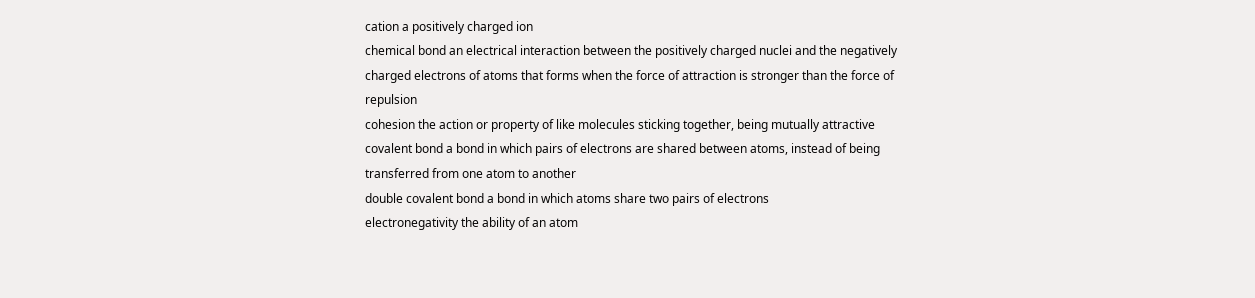cation a positively charged ion
chemical bond an electrical interaction between the positively charged nuclei and the negatively charged electrons of atoms that forms when the force of attraction is stronger than the force of repulsion
cohesion the action or property of like molecules sticking together, being mutually attractive
covalent bond a bond in which pairs of electrons are shared between atoms, instead of being transferred from one atom to another
double covalent bond a bond in which atoms share two pairs of electrons
electronegativity the ability of an atom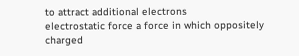to attract additional electrons
electrostatic force a force in which oppositely charged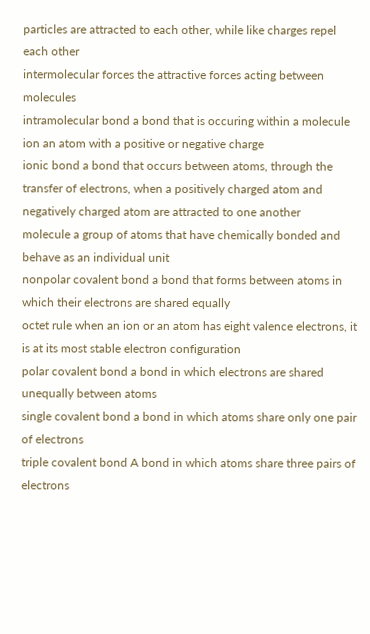particles are attracted to each other, while like charges repel each other
intermolecular forces the attractive forces acting between molecules
intramolecular bond a bond that is occuring within a molecule
ion an atom with a positive or negative charge
ionic bond a bond that occurs between atoms, through the transfer of electrons, when a positively charged atom and negatively charged atom are attracted to one another
molecule a group of atoms that have chemically bonded and behave as an individual unit
nonpolar covalent bond a bond that forms between atoms in which their electrons are shared equally
octet rule when an ion or an atom has eight valence electrons, it is at its most stable electron configuration
polar covalent bond a bond in which electrons are shared unequally between atoms
single covalent bond a bond in which atoms share only one pair of electrons
triple covalent bond A bond in which atoms share three pairs of electrons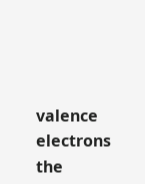valence electrons the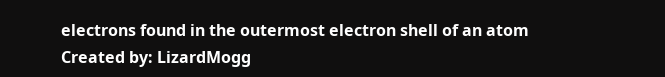electrons found in the outermost electron shell of an atom
Created by: LizardMogg